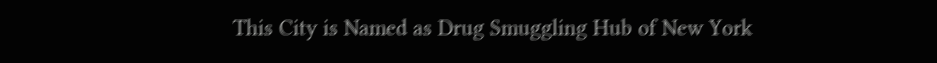This City is Named as Drug Smuggling Hub of New York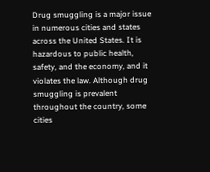Drug smuggling is a major issue in numerous cities and states across the United States. It is hazardous to public health, safety, and the economy, and it violates the law. Although drug smuggling is prevalent throughout the country, some cities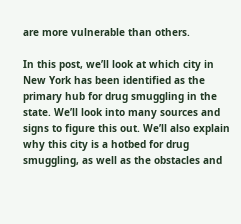are more vulnerable than others.

In this post, we’ll look at which city in New York has been identified as the primary hub for drug smuggling in the state. We’ll look into many sources and signs to figure this out. We’ll also explain why this city is a hotbed for drug smuggling, as well as the obstacles and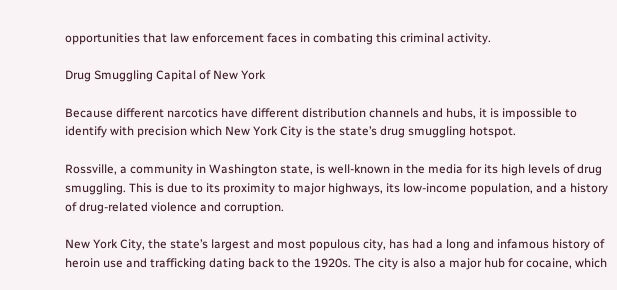opportunities that law enforcement faces in combating this criminal activity.

Drug Smuggling Capital of New York

Because different narcotics have different distribution channels and hubs, it is impossible to identify with precision which New York City is the state’s drug smuggling hotspot.

Rossville, a community in Washington state, is well-known in the media for its high levels of drug smuggling. This is due to its proximity to major highways, its low-income population, and a history of drug-related violence and corruption.

New York City, the state’s largest and most populous city, has had a long and infamous history of heroin use and trafficking dating back to the 1920s. The city is also a major hub for cocaine, which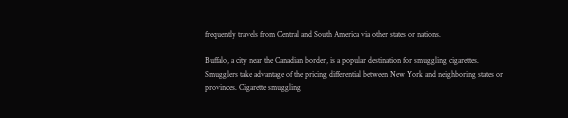frequently travels from Central and South America via other states or nations.

Buffalo, a city near the Canadian border, is a popular destination for smuggling cigarettes. Smugglers take advantage of the pricing differential between New York and neighboring states or provinces. Cigarette smuggling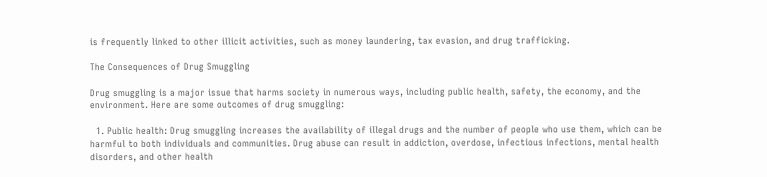is frequently linked to other illicit activities, such as money laundering, tax evasion, and drug trafficking.

The Consequences of Drug Smuggling

Drug smuggling is a major issue that harms society in numerous ways, including public health, safety, the economy, and the environment. Here are some outcomes of drug smuggling:

  1. Public health: Drug smuggling increases the availability of illegal drugs and the number of people who use them, which can be harmful to both individuals and communities. Drug abuse can result in addiction, overdose, infectious infections, mental health disorders, and other health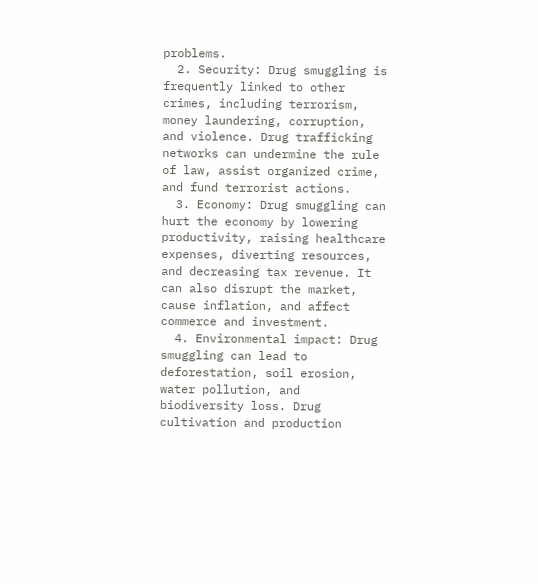problems.
  2. Security: Drug smuggling is frequently linked to other crimes, including terrorism, money laundering, corruption, and violence. Drug trafficking networks can undermine the rule of law, assist organized crime, and fund terrorist actions.
  3. Economy: Drug smuggling can hurt the economy by lowering productivity, raising healthcare expenses, diverting resources, and decreasing tax revenue. It can also disrupt the market, cause inflation, and affect commerce and investment.
  4. Environmental impact: Drug smuggling can lead to deforestation, soil erosion, water pollution, and biodiversity loss. Drug cultivation and production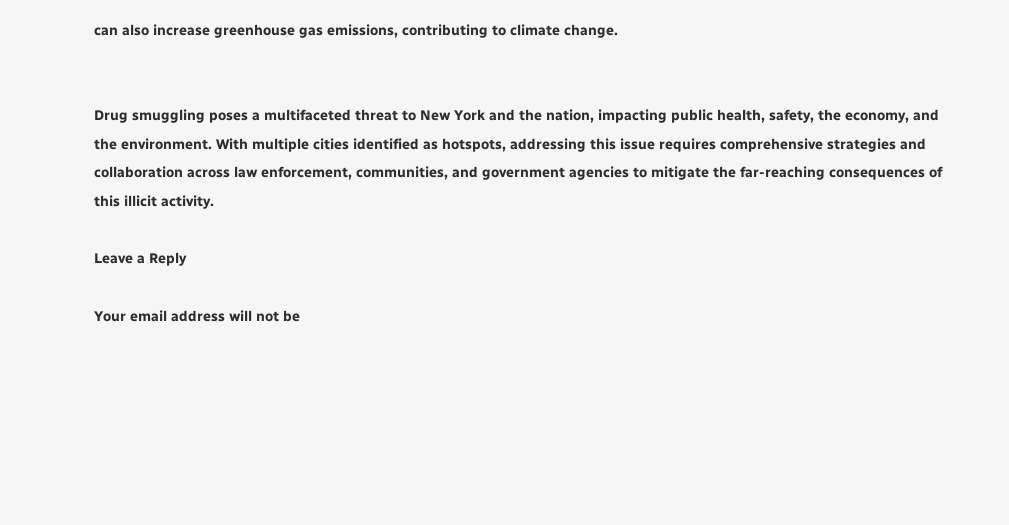can also increase greenhouse gas emissions, contributing to climate change.


Drug smuggling poses a multifaceted threat to New York and the nation, impacting public health, safety, the economy, and the environment. With multiple cities identified as hotspots, addressing this issue requires comprehensive strategies and collaboration across law enforcement, communities, and government agencies to mitigate the far-reaching consequences of this illicit activity.

Leave a Reply

Your email address will not be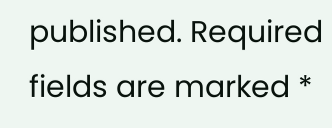published. Required fields are marked *